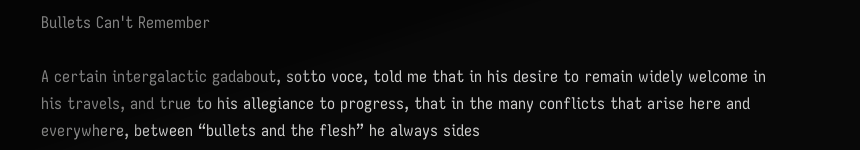Bullets Can't Remember

A certain intergalactic gadabout, sotto voce, told me that in his desire to remain widely welcome in his travels, and true to his allegiance to progress, that in the many conflicts that arise here and everywhere, between “bullets and the flesh” he always sides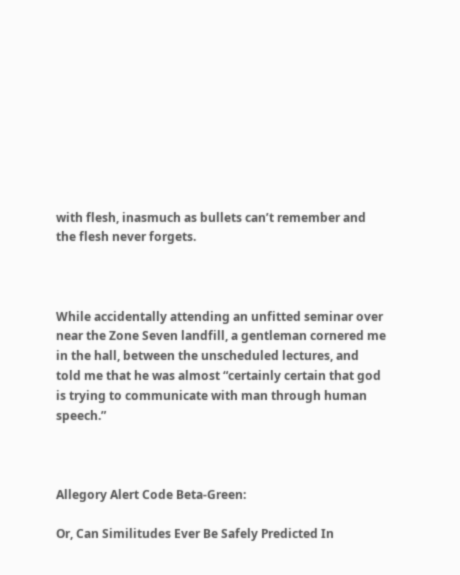with flesh, inasmuch as bullets can’t remember and the flesh never forgets.



While accidentally attending an unfitted seminar over near the Zone Seven landfill, a gentleman cornered me in the hall, between the unscheduled lectures, and told me that he was almost “certainly certain that god is trying to communicate with man through human speech.”



Allegory Alert Code Beta-Green:

Or, Can Similitudes Ever Be Safely Predicted In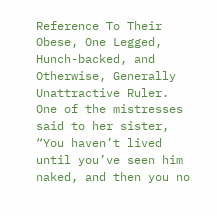Reference To Their Obese, One Legged, Hunch-backed, and Otherwise, Generally Unattractive Ruler.  One of the mistresses said to her sister, “You haven’t lived until you’ve seen him naked, and then you no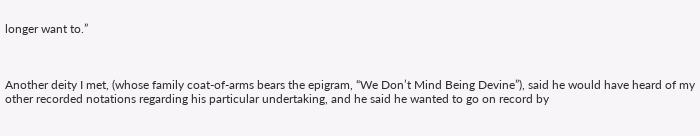longer want to.”



Another deity I met, (whose family coat-of-arms bears the epigram, “We Don’t Mind Being Devine”), said he would have heard of my other recorded notations regarding his particular undertaking, and he said he wanted to go on record by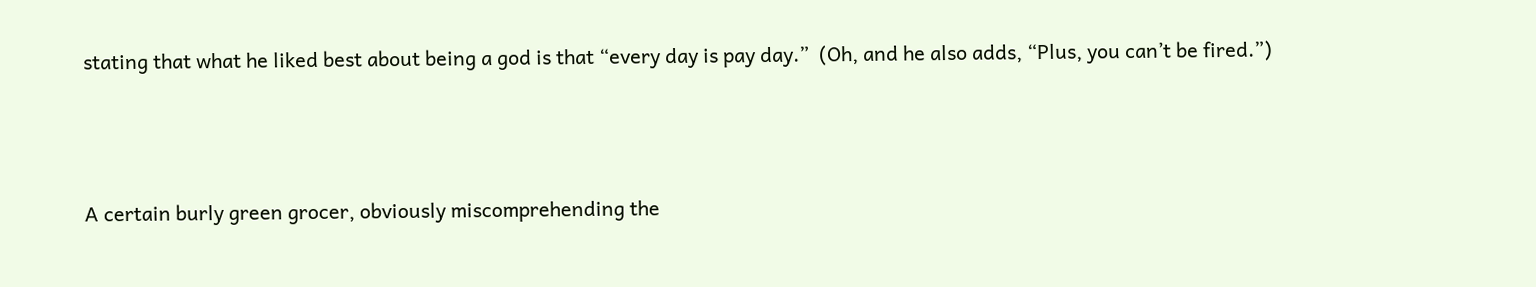stating that what he liked best about being a god is that “every day is pay day.”  (Oh, and he also adds, “Plus, you can’t be fired.”)



A certain burly green grocer, obviously miscomprehending the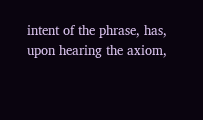intent of the phrase, has, upon hearing the axiom,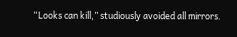“Looks can kill,” studiously avoided all mirrors.